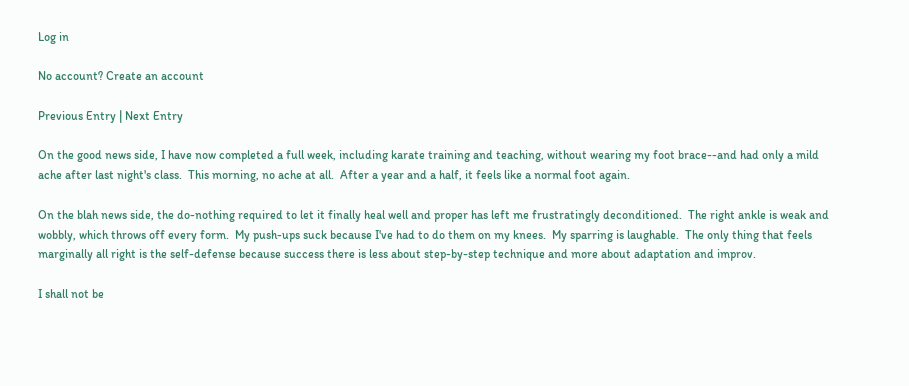Log in

No account? Create an account

Previous Entry | Next Entry

On the good news side, I have now completed a full week, including karate training and teaching, without wearing my foot brace--and had only a mild ache after last night's class.  This morning, no ache at all.  After a year and a half, it feels like a normal foot again.

On the blah news side, the do-nothing required to let it finally heal well and proper has left me frustratingly deconditioned.  The right ankle is weak and wobbly, which throws off every form.  My push-ups suck because I've had to do them on my knees.  My sparring is laughable.  The only thing that feels marginally all right is the self-defense because success there is less about step-by-step technique and more about adaptation and improv.

I shall not be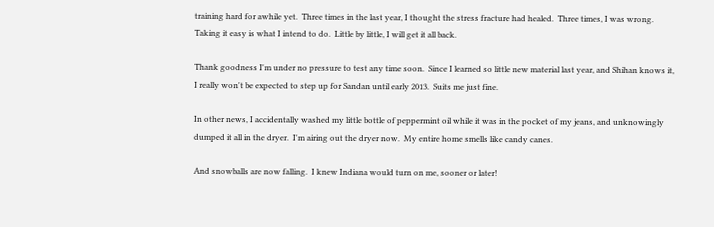training hard for awhile yet.  Three times in the last year, I thought the stress fracture had healed.  Three times, I was wrong.  Taking it easy is what I intend to do.  Little by little, I will get it all back.

Thank goodness I'm under no pressure to test any time soon.  Since I learned so little new material last year, and Shihan knows it, I really won't be expected to step up for Sandan until early 2013.  Suits me just fine.

In other news, I accidentally washed my little bottle of peppermint oil while it was in the pocket of my jeans, and unknowingly dumped it all in the dryer.  I'm airing out the dryer now.  My entire home smells like candy canes.

And snowballs are now falling.  I knew Indiana would turn on me, sooner or later!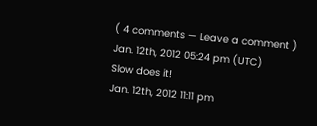( 4 comments — Leave a comment )
Jan. 12th, 2012 05:24 pm (UTC)
Slow does it!
Jan. 12th, 2012 11:11 pm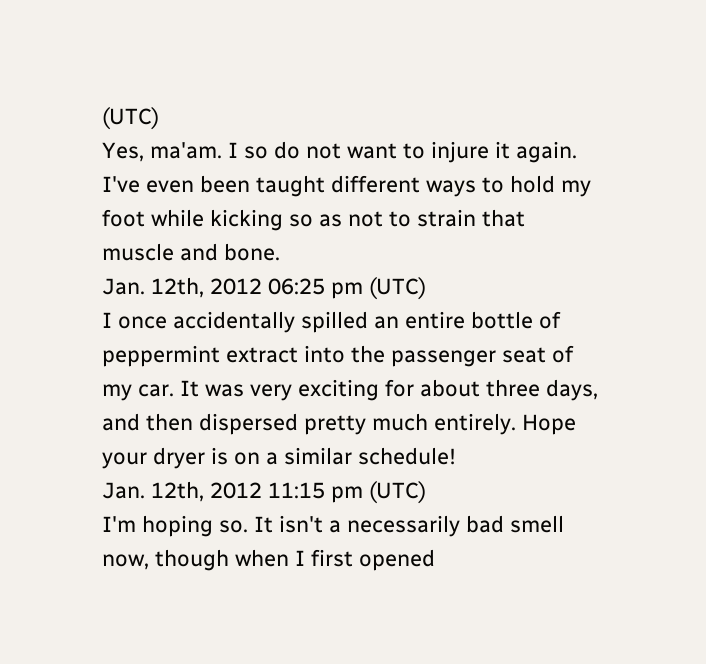(UTC)
Yes, ma'am. I so do not want to injure it again. I've even been taught different ways to hold my foot while kicking so as not to strain that muscle and bone.
Jan. 12th, 2012 06:25 pm (UTC)
I once accidentally spilled an entire bottle of peppermint extract into the passenger seat of my car. It was very exciting for about three days, and then dispersed pretty much entirely. Hope your dryer is on a similar schedule!
Jan. 12th, 2012 11:15 pm (UTC)
I'm hoping so. It isn't a necessarily bad smell now, though when I first opened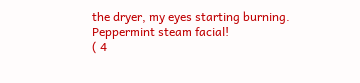the dryer, my eyes starting burning. Peppermint steam facial!
( 4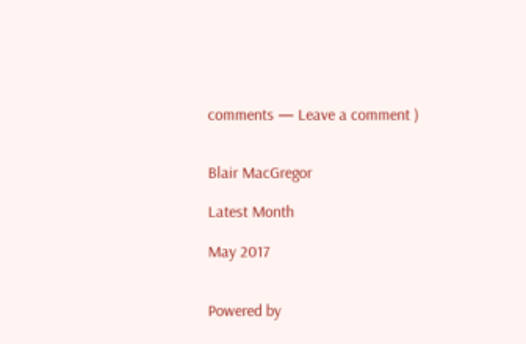comments — Leave a comment )


Blair MacGregor

Latest Month

May 2017


Powered by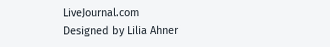LiveJournal.com
Designed by Lilia Ahner